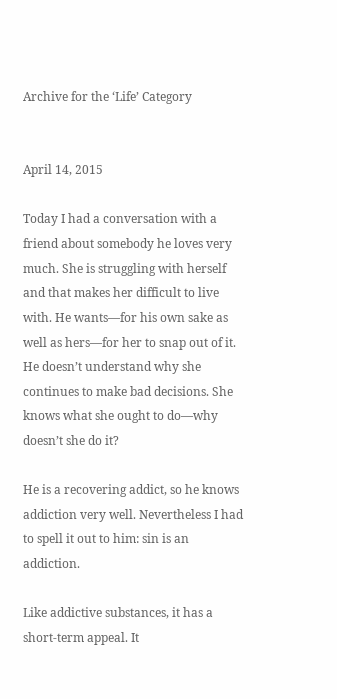Archive for the ‘Life’ Category


April 14, 2015

Today I had a conversation with a friend about somebody he loves very much. She is struggling with herself and that makes her difficult to live with. He wants—for his own sake as well as hers—for her to snap out of it. He doesn’t understand why she continues to make bad decisions. She knows what she ought to do—why doesn’t she do it?

He is a recovering addict, so he knows addiction very well. Nevertheless I had to spell it out to him: sin is an addiction.

Like addictive substances, it has a short-term appeal. It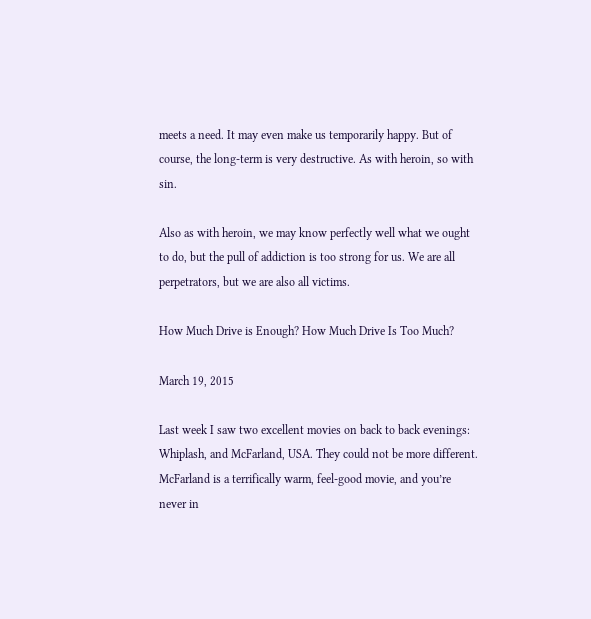meets a need. It may even make us temporarily happy. But of course, the long-term is very destructive. As with heroin, so with sin.

Also as with heroin, we may know perfectly well what we ought to do, but the pull of addiction is too strong for us. We are all perpetrators, but we are also all victims.

How Much Drive is Enough? How Much Drive Is Too Much?

March 19, 2015

Last week I saw two excellent movies on back to back evenings: Whiplash, and McFarland, USA. They could not be more different. McFarland is a terrifically warm, feel-good movie, and you’re never in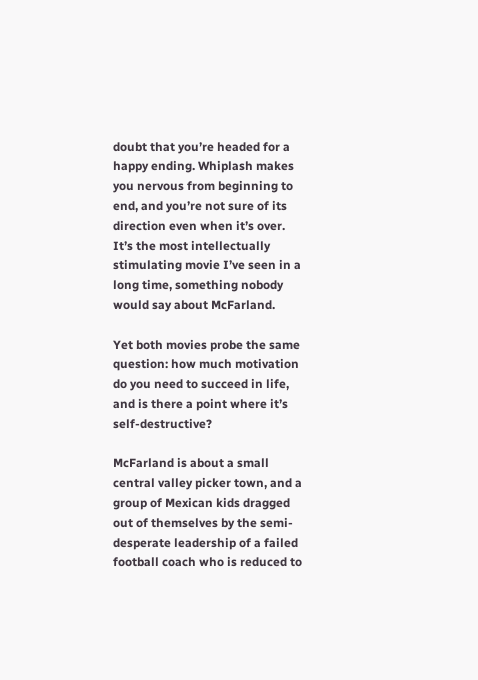doubt that you’re headed for a happy ending. Whiplash makes you nervous from beginning to end, and you’re not sure of its direction even when it’s over. It’s the most intellectually stimulating movie I’ve seen in a long time, something nobody would say about McFarland.

Yet both movies probe the same question: how much motivation do you need to succeed in life, and is there a point where it’s self-destructive?

McFarland is about a small central valley picker town, and a group of Mexican kids dragged out of themselves by the semi-desperate leadership of a failed football coach who is reduced to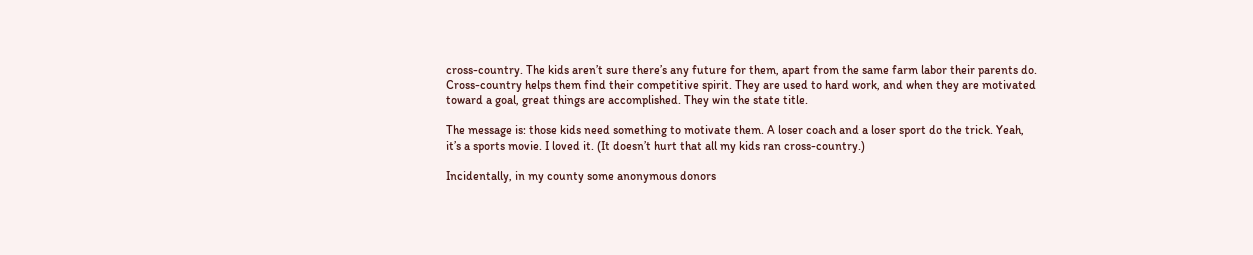cross-country. The kids aren’t sure there’s any future for them, apart from the same farm labor their parents do. Cross-country helps them find their competitive spirit. They are used to hard work, and when they are motivated toward a goal, great things are accomplished. They win the state title.

The message is: those kids need something to motivate them. A loser coach and a loser sport do the trick. Yeah, it’s a sports movie. I loved it. (It doesn’t hurt that all my kids ran cross-country.)

Incidentally, in my county some anonymous donors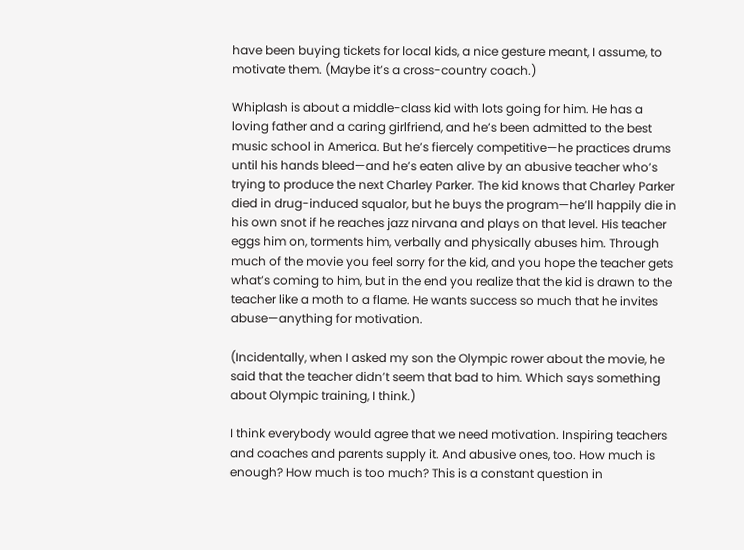have been buying tickets for local kids, a nice gesture meant, I assume, to motivate them. (Maybe it’s a cross-country coach.)

Whiplash is about a middle-class kid with lots going for him. He has a loving father and a caring girlfriend, and he’s been admitted to the best music school in America. But he’s fiercely competitive—he practices drums until his hands bleed—and he’s eaten alive by an abusive teacher who’s trying to produce the next Charley Parker. The kid knows that Charley Parker died in drug-induced squalor, but he buys the program—he’ll happily die in his own snot if he reaches jazz nirvana and plays on that level. His teacher eggs him on, torments him, verbally and physically abuses him. Through much of the movie you feel sorry for the kid, and you hope the teacher gets what’s coming to him, but in the end you realize that the kid is drawn to the teacher like a moth to a flame. He wants success so much that he invites abuse—anything for motivation.

(Incidentally, when I asked my son the Olympic rower about the movie, he said that the teacher didn’t seem that bad to him. Which says something about Olympic training, I think.)

I think everybody would agree that we need motivation. Inspiring teachers and coaches and parents supply it. And abusive ones, too. How much is enough? How much is too much? This is a constant question in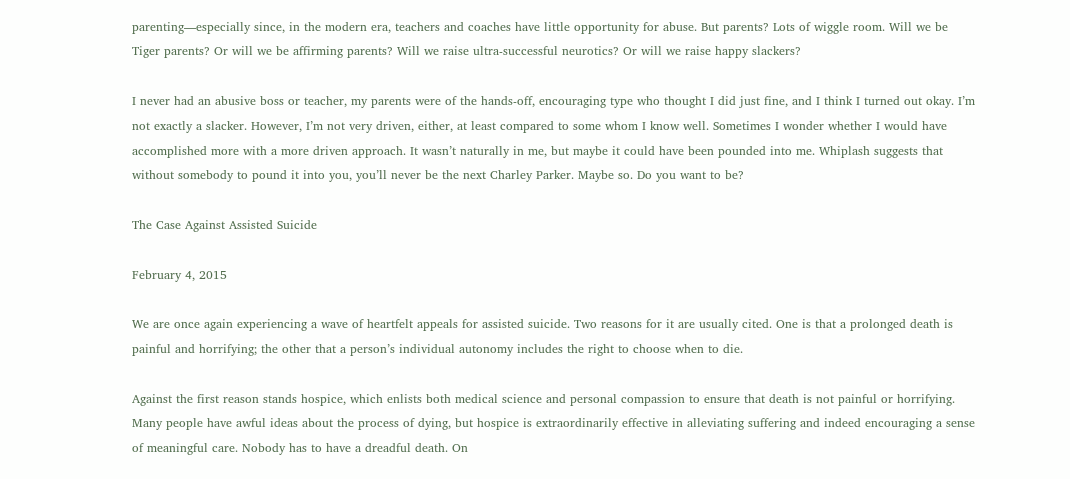parenting—especially since, in the modern era, teachers and coaches have little opportunity for abuse. But parents? Lots of wiggle room. Will we be Tiger parents? Or will we be affirming parents? Will we raise ultra-successful neurotics? Or will we raise happy slackers?

I never had an abusive boss or teacher, my parents were of the hands-off, encouraging type who thought I did just fine, and I think I turned out okay. I’m not exactly a slacker. However, I’m not very driven, either, at least compared to some whom I know well. Sometimes I wonder whether I would have accomplished more with a more driven approach. It wasn’t naturally in me, but maybe it could have been pounded into me. Whiplash suggests that without somebody to pound it into you, you’ll never be the next Charley Parker. Maybe so. Do you want to be?

The Case Against Assisted Suicide

February 4, 2015

We are once again experiencing a wave of heartfelt appeals for assisted suicide. Two reasons for it are usually cited. One is that a prolonged death is painful and horrifying; the other that a person’s individual autonomy includes the right to choose when to die.

Against the first reason stands hospice, which enlists both medical science and personal compassion to ensure that death is not painful or horrifying. Many people have awful ideas about the process of dying, but hospice is extraordinarily effective in alleviating suffering and indeed encouraging a sense of meaningful care. Nobody has to have a dreadful death. On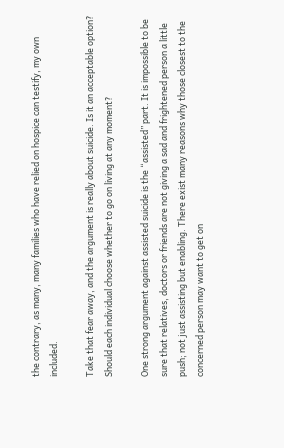the contrary, as many, many families who have relied on hospice can testify, my own included.

Take that fear away, and the argument is really about suicide. Is it an acceptable option? Should each individual choose whether to go on living at any moment?

One strong argument against assisted suicide is the “assisted” part. It is impossible to be sure that relatives, doctors or friends are not giving a sad and frightened person a little push; not just assisting but enabling. There exist many reasons why those closest to the concerned person may want to get on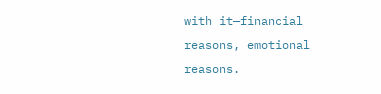with it—financial reasons, emotional reasons.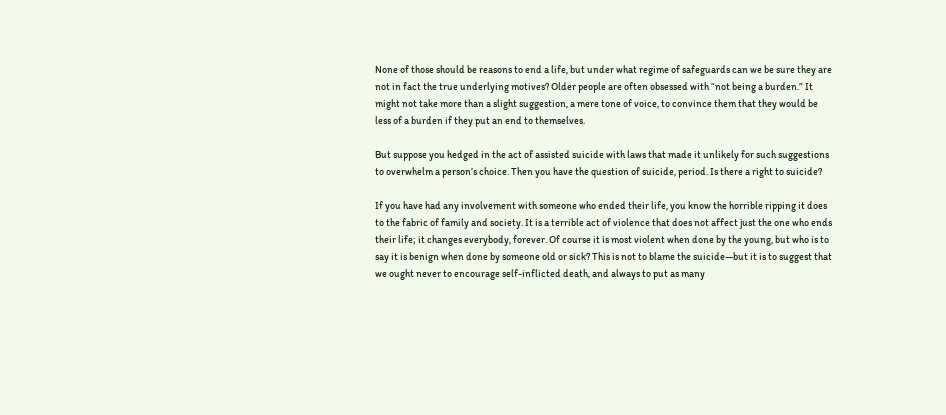None of those should be reasons to end a life, but under what regime of safeguards can we be sure they are not in fact the true underlying motives? Older people are often obsessed with “not being a burden.” It might not take more than a slight suggestion, a mere tone of voice, to convince them that they would be less of a burden if they put an end to themselves.

But suppose you hedged in the act of assisted suicide with laws that made it unlikely for such suggestions to overwhelm a person’s choice. Then you have the question of suicide, period. Is there a right to suicide?

If you have had any involvement with someone who ended their life, you know the horrible ripping it does to the fabric of family and society. It is a terrible act of violence that does not affect just the one who ends their life; it changes everybody, forever. Of course it is most violent when done by the young, but who is to say it is benign when done by someone old or sick? This is not to blame the suicide—but it is to suggest that we ought never to encourage self-inflicted death, and always to put as many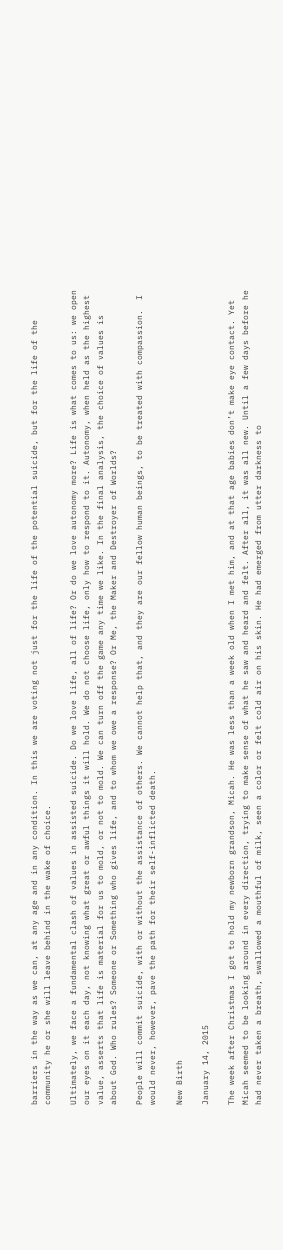barriers in the way as we can, at any age and in any condition. In this we are voting not just for the life of the potential suicide, but for the life of the community he or she will leave behind in the wake of choice.

Ultimately, we face a fundamental clash of values in assisted suicide. Do we love life, all of life? Or do we love autonomy more? Life is what comes to us: we open our eyes on it each day, not knowing what great or awful things it will hold. We do not choose life, only how to respond to it. Autonomy, when held as the highest value, asserts that life is material for us to mold, or not to mold. We can turn off the game any time we like. In the final analysis, the choice of values is about God. Who rules? Someone or Something who gives life, and to whom we owe a response? Or Me, the Maker and Destroyer of Worlds?

People will commit suicide, with or without the assistance of others. We cannot help that, and they are our fellow human beings, to be treated with compassion.  I would never, however, pave the path for their self-inflicted death.

New Birth

January 14, 2015

The week after Christmas I got to hold my newborn grandson, Micah. He was less than a week old when I met him, and at that age babies don’t make eye contact. Yet Micah seemed to be looking around in every direction, trying to make sense of what he saw and heard and felt. After all, it was all new. Until a few days before he had never taken a breath, swallowed a mouthful of milk, seen a color or felt cold air on his skin. He had emerged from utter darkness to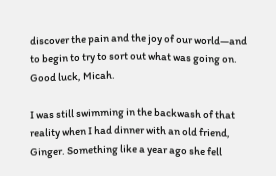discover the pain and the joy of our world—and to begin to try to sort out what was going on. Good luck, Micah.

I was still swimming in the backwash of that reality when I had dinner with an old friend, Ginger. Something like a year ago she fell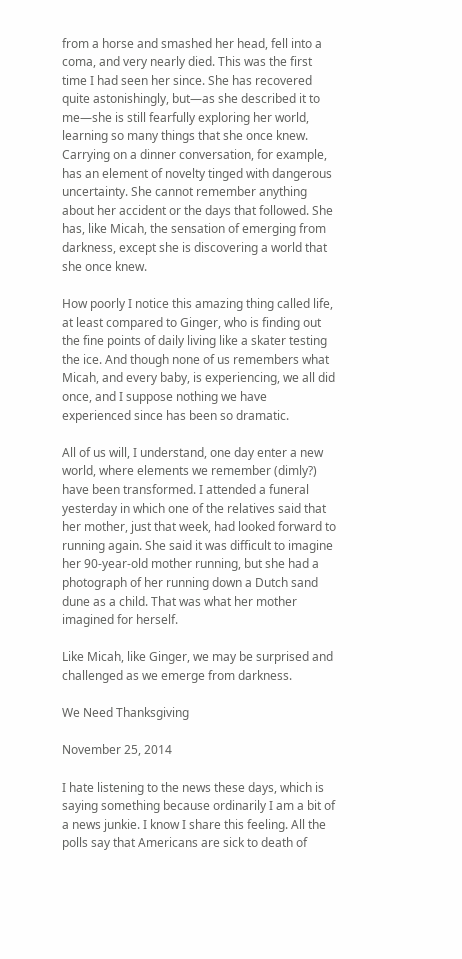from a horse and smashed her head, fell into a coma, and very nearly died. This was the first time I had seen her since. She has recovered quite astonishingly, but—as she described it to me—she is still fearfully exploring her world, learning so many things that she once knew. Carrying on a dinner conversation, for example, has an element of novelty tinged with dangerous uncertainty. She cannot remember anything about her accident or the days that followed. She has, like Micah, the sensation of emerging from darkness, except she is discovering a world that she once knew.

How poorly I notice this amazing thing called life, at least compared to Ginger, who is finding out the fine points of daily living like a skater testing the ice. And though none of us remembers what Micah, and every baby, is experiencing, we all did once, and I suppose nothing we have experienced since has been so dramatic.

All of us will, I understand, one day enter a new world, where elements we remember (dimly?) have been transformed. I attended a funeral yesterday in which one of the relatives said that her mother, just that week, had looked forward to running again. She said it was difficult to imagine her 90-year-old mother running, but she had a photograph of her running down a Dutch sand dune as a child. That was what her mother imagined for herself.

Like Micah, like Ginger, we may be surprised and challenged as we emerge from darkness.

We Need Thanksgiving

November 25, 2014

I hate listening to the news these days, which is saying something because ordinarily I am a bit of a news junkie. I know I share this feeling. All the polls say that Americans are sick to death of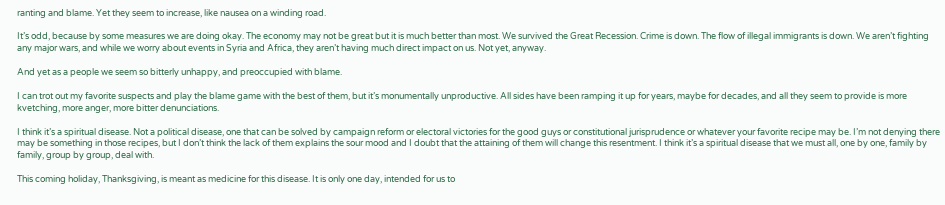ranting and blame. Yet they seem to increase, like nausea on a winding road.

It’s odd, because by some measures we are doing okay. The economy may not be great but it is much better than most. We survived the Great Recession. Crime is down. The flow of illegal immigrants is down. We aren’t fighting any major wars, and while we worry about events in Syria and Africa, they aren’t having much direct impact on us. Not yet, anyway.

And yet as a people we seem so bitterly unhappy, and preoccupied with blame.

I can trot out my favorite suspects and play the blame game with the best of them, but it’s monumentally unproductive. All sides have been ramping it up for years, maybe for decades, and all they seem to provide is more kvetching, more anger, more bitter denunciations.

I think it’s a spiritual disease. Not a political disease, one that can be solved by campaign reform or electoral victories for the good guys or constitutional jurisprudence or whatever your favorite recipe may be. I’m not denying there may be something in those recipes, but I don’t think the lack of them explains the sour mood and I doubt that the attaining of them will change this resentment. I think it’s a spiritual disease that we must all, one by one, family by family, group by group, deal with.

This coming holiday, Thanksgiving, is meant as medicine for this disease. It is only one day, intended for us to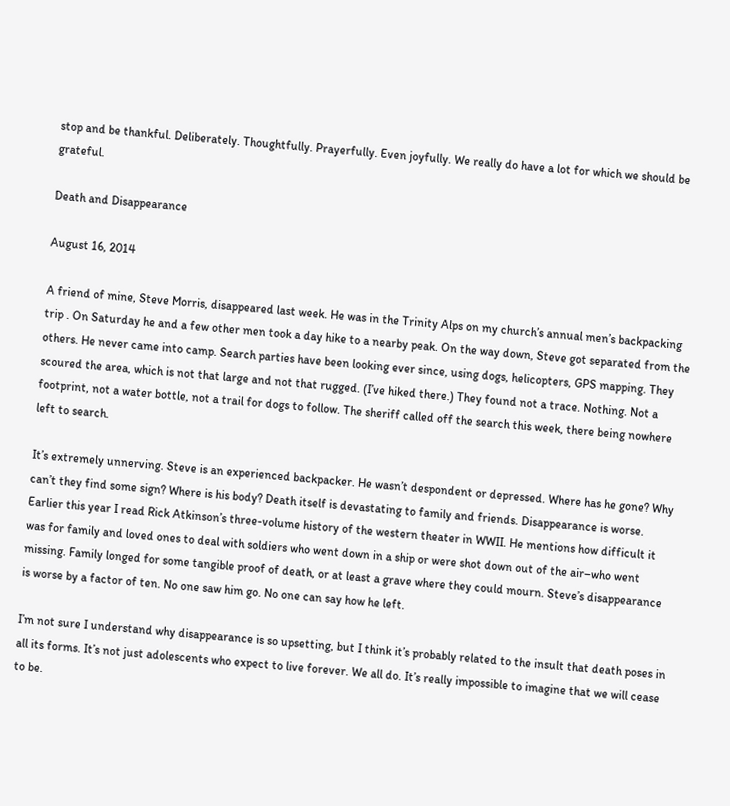stop and be thankful. Deliberately. Thoughtfully. Prayerfully. Even joyfully. We really do have a lot for which we should be grateful.

Death and Disappearance

August 16, 2014

A friend of mine, Steve Morris, disappeared last week. He was in the Trinity Alps on my church’s annual men’s backpacking trip . On Saturday he and a few other men took a day hike to a nearby peak. On the way down, Steve got separated from the others. He never came into camp. Search parties have been looking ever since, using dogs, helicopters, GPS mapping. They scoured the area, which is not that large and not that rugged. (I’ve hiked there.) They found not a trace. Nothing. Not a footprint, not a water bottle, not a trail for dogs to follow. The sheriff called off the search this week, there being nowhere left to search.

It’s extremely unnerving. Steve is an experienced backpacker. He wasn’t despondent or depressed. Where has he gone? Why can’t they find some sign? Where is his body? Death itself is devastating to family and friends. Disappearance is worse. Earlier this year I read Rick Atkinson’s three-volume history of the western theater in WWII. He mentions how difficult it was for family and loved ones to deal with soldiers who went down in a ship or were shot down out of the air–who went missing. Family longed for some tangible proof of death, or at least a grave where they could mourn. Steve’s disappearance is worse by a factor of ten. No one saw him go. No one can say how he left.

I’m not sure I understand why disappearance is so upsetting, but I think it’s probably related to the insult that death poses in all its forms. It’s not just adolescents who expect to live forever. We all do. It’s really impossible to imagine that we will cease to be.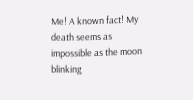Me! A known fact! My death seems as impossible as the moon blinking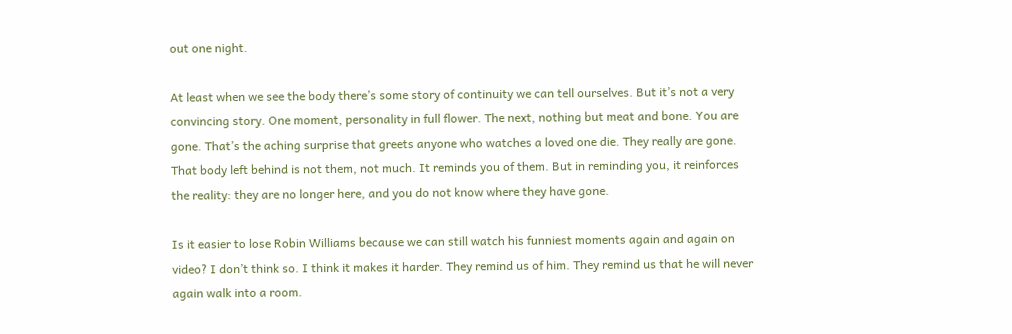out one night.

At least when we see the body there’s some story of continuity we can tell ourselves. But it’s not a very convincing story. One moment, personality in full flower. The next, nothing but meat and bone. You are gone. That’s the aching surprise that greets anyone who watches a loved one die. They really are gone. That body left behind is not them, not much. It reminds you of them. But in reminding you, it reinforces the reality: they are no longer here, and you do not know where they have gone.

Is it easier to lose Robin Williams because we can still watch his funniest moments again and again on video? I don’t think so. I think it makes it harder. They remind us of him. They remind us that he will never again walk into a room.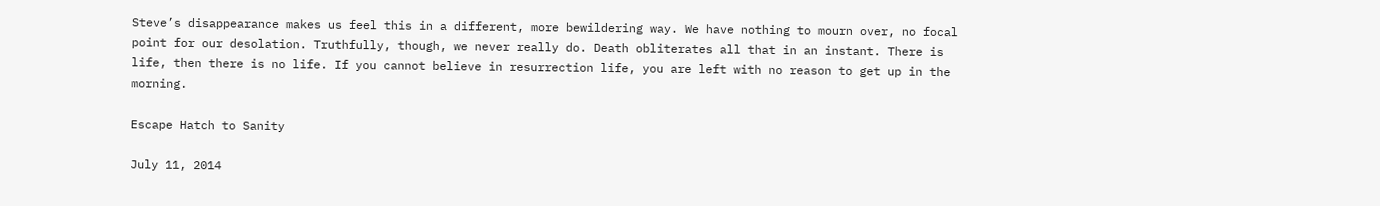Steve’s disappearance makes us feel this in a different, more bewildering way. We have nothing to mourn over, no focal point for our desolation. Truthfully, though, we never really do. Death obliterates all that in an instant. There is life, then there is no life. If you cannot believe in resurrection life, you are left with no reason to get up in the morning.

Escape Hatch to Sanity

July 11, 2014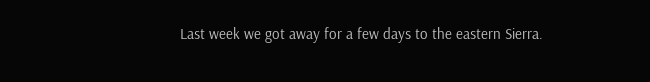Last week we got away for a few days to the eastern Sierra.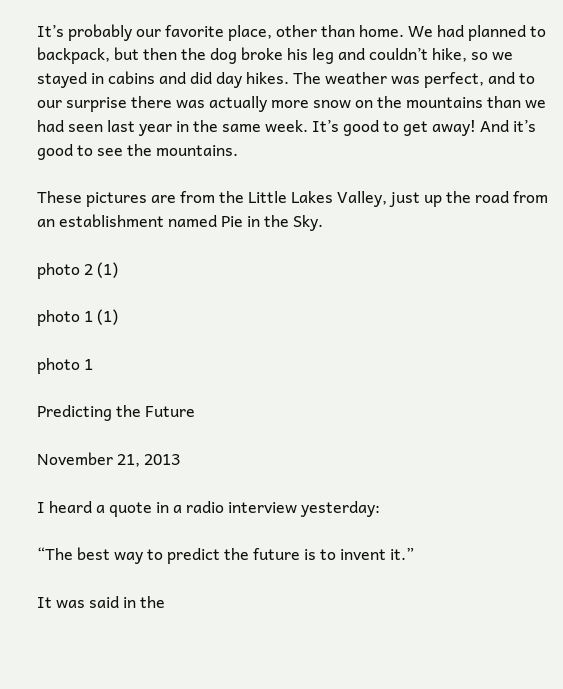It’s probably our favorite place, other than home. We had planned to backpack, but then the dog broke his leg and couldn’t hike, so we stayed in cabins and did day hikes. The weather was perfect, and to our surprise there was actually more snow on the mountains than we had seen last year in the same week. It’s good to get away! And it’s good to see the mountains.

These pictures are from the Little Lakes Valley, just up the road from an establishment named Pie in the Sky.

photo 2 (1)

photo 1 (1)

photo 1

Predicting the Future

November 21, 2013

I heard a quote in a radio interview yesterday:

“The best way to predict the future is to invent it.”

It was said in the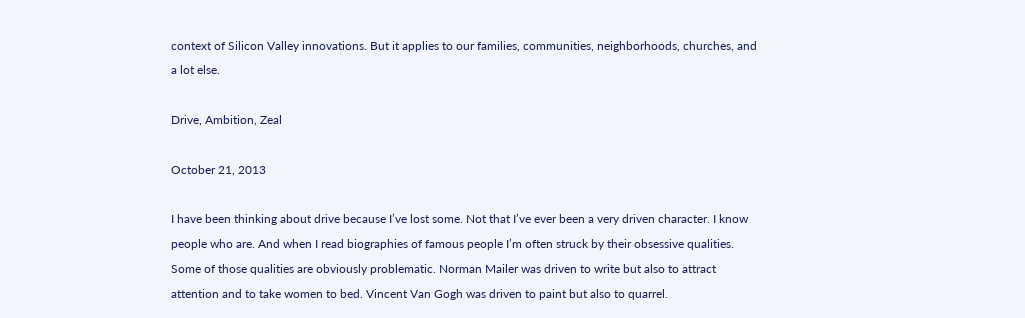context of Silicon Valley innovations. But it applies to our families, communities, neighborhoods, churches, and a lot else.

Drive, Ambition, Zeal

October 21, 2013

I have been thinking about drive because I’ve lost some. Not that I’ve ever been a very driven character. I know people who are. And when I read biographies of famous people I’m often struck by their obsessive qualities. Some of those qualities are obviously problematic. Norman Mailer was driven to write but also to attract attention and to take women to bed. Vincent Van Gogh was driven to paint but also to quarrel.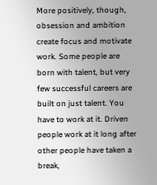More positively, though, obsession and ambition create focus and motivate work. Some people are born with talent, but very few successful careers are built on just talent. You have to work at it. Driven people work at it long after other people have taken a break,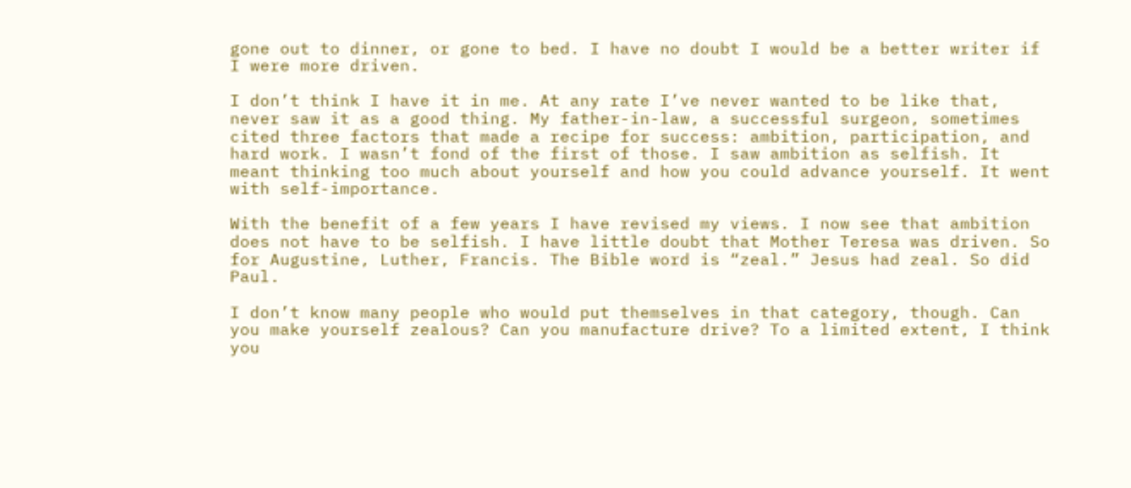gone out to dinner, or gone to bed. I have no doubt I would be a better writer if I were more driven.

I don’t think I have it in me. At any rate I’ve never wanted to be like that, never saw it as a good thing. My father-in-law, a successful surgeon, sometimes cited three factors that made a recipe for success: ambition, participation, and hard work. I wasn’t fond of the first of those. I saw ambition as selfish. It meant thinking too much about yourself and how you could advance yourself. It went with self-importance.

With the benefit of a few years I have revised my views. I now see that ambition does not have to be selfish. I have little doubt that Mother Teresa was driven. So for Augustine, Luther, Francis. The Bible word is “zeal.” Jesus had zeal. So did Paul.

I don’t know many people who would put themselves in that category, though. Can you make yourself zealous? Can you manufacture drive? To a limited extent, I think you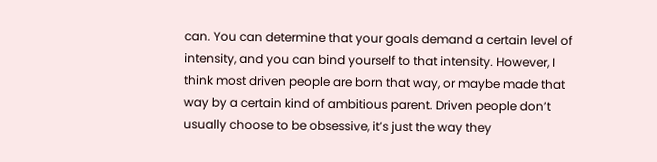can. You can determine that your goals demand a certain level of intensity, and you can bind yourself to that intensity. However, I think most driven people are born that way, or maybe made that way by a certain kind of ambitious parent. Driven people don’t usually choose to be obsessive, it’s just the way they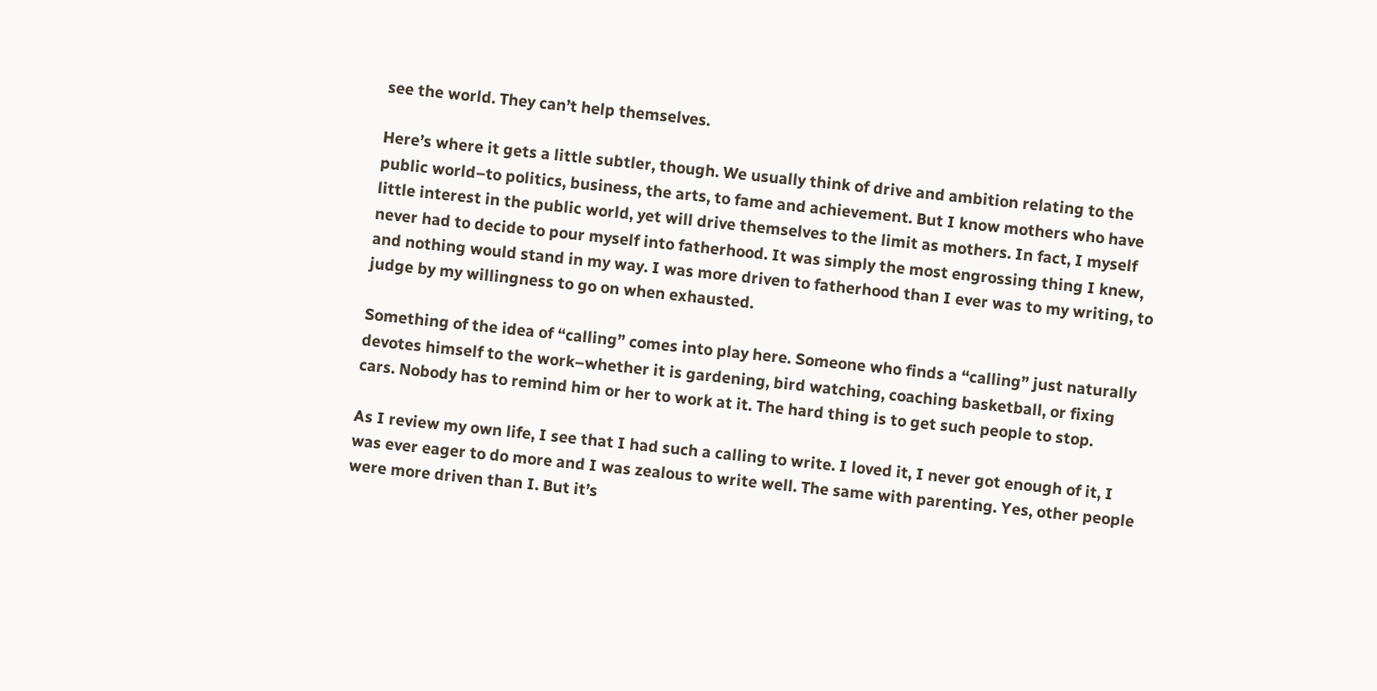see the world. They can’t help themselves.

Here’s where it gets a little subtler, though. We usually think of drive and ambition relating to the public world–to politics, business, the arts, to fame and achievement. But I know mothers who have little interest in the public world, yet will drive themselves to the limit as mothers. In fact, I myself never had to decide to pour myself into fatherhood. It was simply the most engrossing thing I knew, and nothing would stand in my way. I was more driven to fatherhood than I ever was to my writing, to judge by my willingness to go on when exhausted.

Something of the idea of “calling” comes into play here. Someone who finds a “calling” just naturally devotes himself to the work–whether it is gardening, bird watching, coaching basketball, or fixing cars. Nobody has to remind him or her to work at it. The hard thing is to get such people to stop.

As I review my own life, I see that I had such a calling to write. I loved it, I never got enough of it, I was ever eager to do more and I was zealous to write well. The same with parenting. Yes, other people were more driven than I. But it’s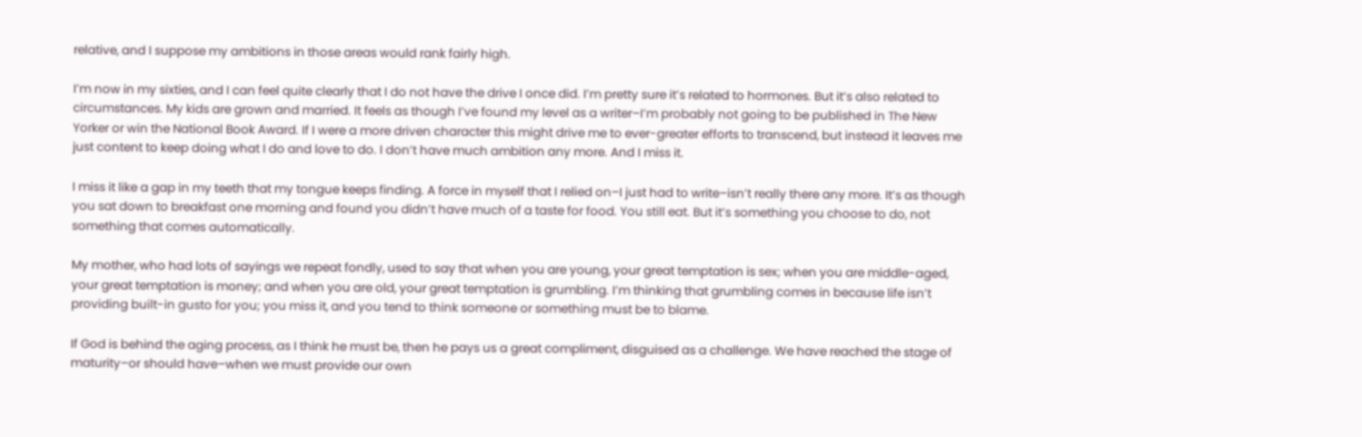relative, and I suppose my ambitions in those areas would rank fairly high.

I’m now in my sixties, and I can feel quite clearly that I do not have the drive I once did. I’m pretty sure it’s related to hormones. But it’s also related to circumstances. My kids are grown and married. It feels as though I’ve found my level as a writer–I’m probably not going to be published in The New Yorker or win the National Book Award. If I were a more driven character this might drive me to ever-greater efforts to transcend, but instead it leaves me just content to keep doing what I do and love to do. I don’t have much ambition any more. And I miss it.

I miss it like a gap in my teeth that my tongue keeps finding. A force in myself that I relied on–I just had to write–isn’t really there any more. It’s as though you sat down to breakfast one morning and found you didn’t have much of a taste for food. You still eat. But it’s something you choose to do, not something that comes automatically.

My mother, who had lots of sayings we repeat fondly, used to say that when you are young, your great temptation is sex; when you are middle-aged, your great temptation is money; and when you are old, your great temptation is grumbling. I’m thinking that grumbling comes in because life isn’t providing built-in gusto for you; you miss it, and you tend to think someone or something must be to blame.

If God is behind the aging process, as I think he must be, then he pays us a great compliment, disguised as a challenge. We have reached the stage of maturity–or should have–when we must provide our own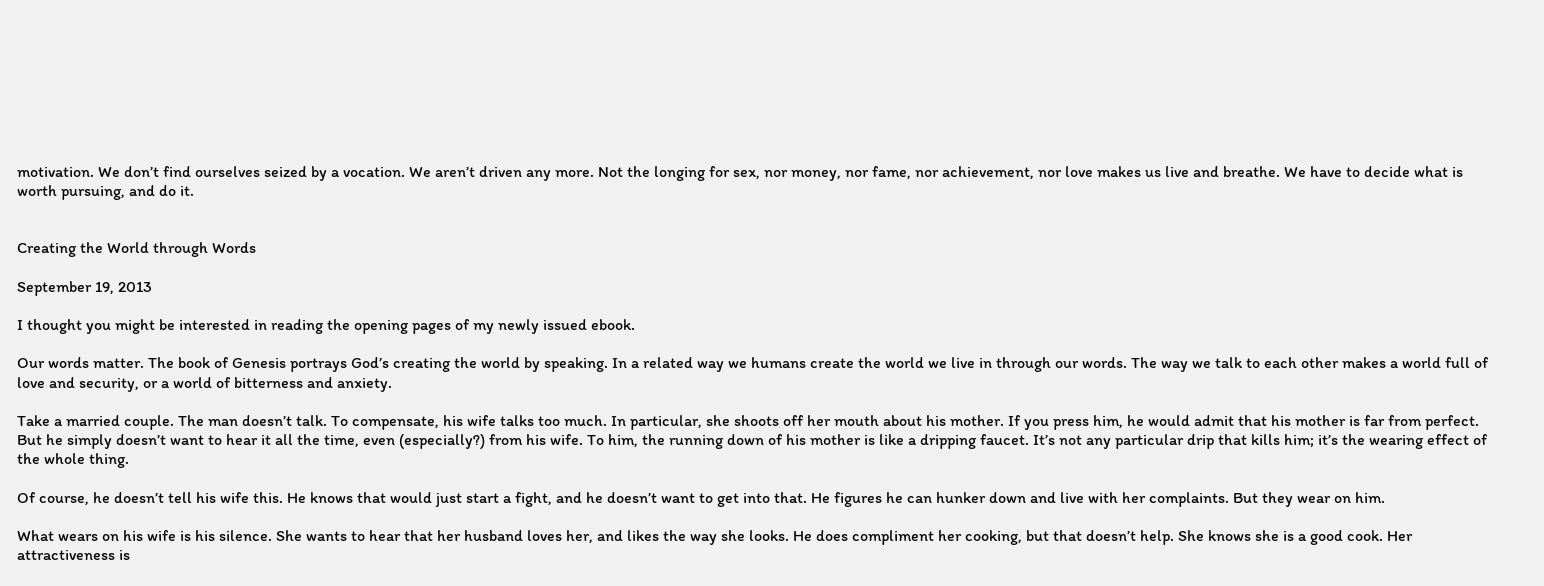motivation. We don’t find ourselves seized by a vocation. We aren’t driven any more. Not the longing for sex, nor money, nor fame, nor achievement, nor love makes us live and breathe. We have to decide what is worth pursuing, and do it.


Creating the World through Words

September 19, 2013

I thought you might be interested in reading the opening pages of my newly issued ebook.

Our words matter. The book of Genesis portrays God’s creating the world by speaking. In a related way we humans create the world we live in through our words. The way we talk to each other makes a world full of love and security, or a world of bitterness and anxiety.

Take a married couple. The man doesn’t talk. To compensate, his wife talks too much. In particular, she shoots off her mouth about his mother. If you press him, he would admit that his mother is far from perfect. But he simply doesn’t want to hear it all the time, even (especially?) from his wife. To him, the running down of his mother is like a dripping faucet. It’s not any particular drip that kills him; it’s the wearing effect of the whole thing.

Of course, he doesn’t tell his wife this. He knows that would just start a fight, and he doesn’t want to get into that. He figures he can hunker down and live with her complaints. But they wear on him.

What wears on his wife is his silence. She wants to hear that her husband loves her, and likes the way she looks. He does compliment her cooking, but that doesn’t help. She knows she is a good cook. Her attractiveness is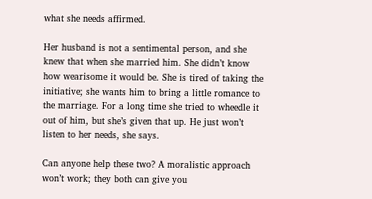what she needs affirmed.

Her husband is not a sentimental person, and she knew that when she married him. She didn’t know how wearisome it would be. She is tired of taking the initiative; she wants him to bring a little romance to the marriage. For a long time she tried to wheedle it out of him, but she’s given that up. He just won’t listen to her needs, she says.

Can anyone help these two? A moralistic approach won’t work; they both can give you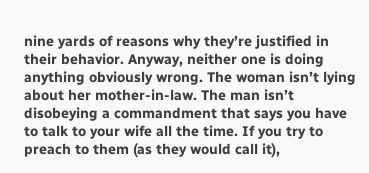nine yards of reasons why they’re justified in their behavior. Anyway, neither one is doing anything obviously wrong. The woman isn’t lying about her mother-in-law. The man isn’t disobeying a commandment that says you have to talk to your wife all the time. If you try to preach to them (as they would call it),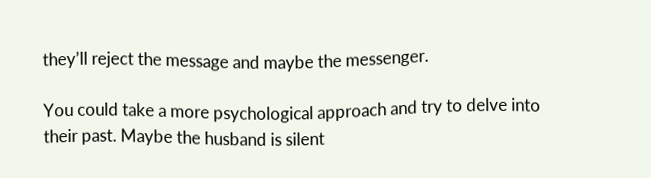they’ll reject the message and maybe the messenger.

You could take a more psychological approach and try to delve into their past. Maybe the husband is silent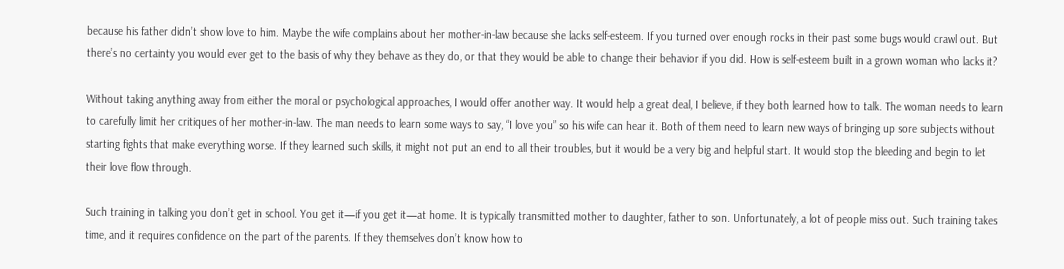because his father didn’t show love to him. Maybe the wife complains about her mother-in-law because she lacks self-esteem. If you turned over enough rocks in their past some bugs would crawl out. But there’s no certainty you would ever get to the basis of why they behave as they do, or that they would be able to change their behavior if you did. How is self-esteem built in a grown woman who lacks it?

Without taking anything away from either the moral or psychological approaches, I would offer another way. It would help a great deal, I believe, if they both learned how to talk. The woman needs to learn to carefully limit her critiques of her mother-in-law. The man needs to learn some ways to say, “I love you” so his wife can hear it. Both of them need to learn new ways of bringing up sore subjects without starting fights that make everything worse. If they learned such skills, it might not put an end to all their troubles, but it would be a very big and helpful start. It would stop the bleeding and begin to let their love flow through.

Such training in talking you don’t get in school. You get it—if you get it—at home. It is typically transmitted mother to daughter, father to son. Unfortunately, a lot of people miss out. Such training takes time, and it requires confidence on the part of the parents. If they themselves don’t know how to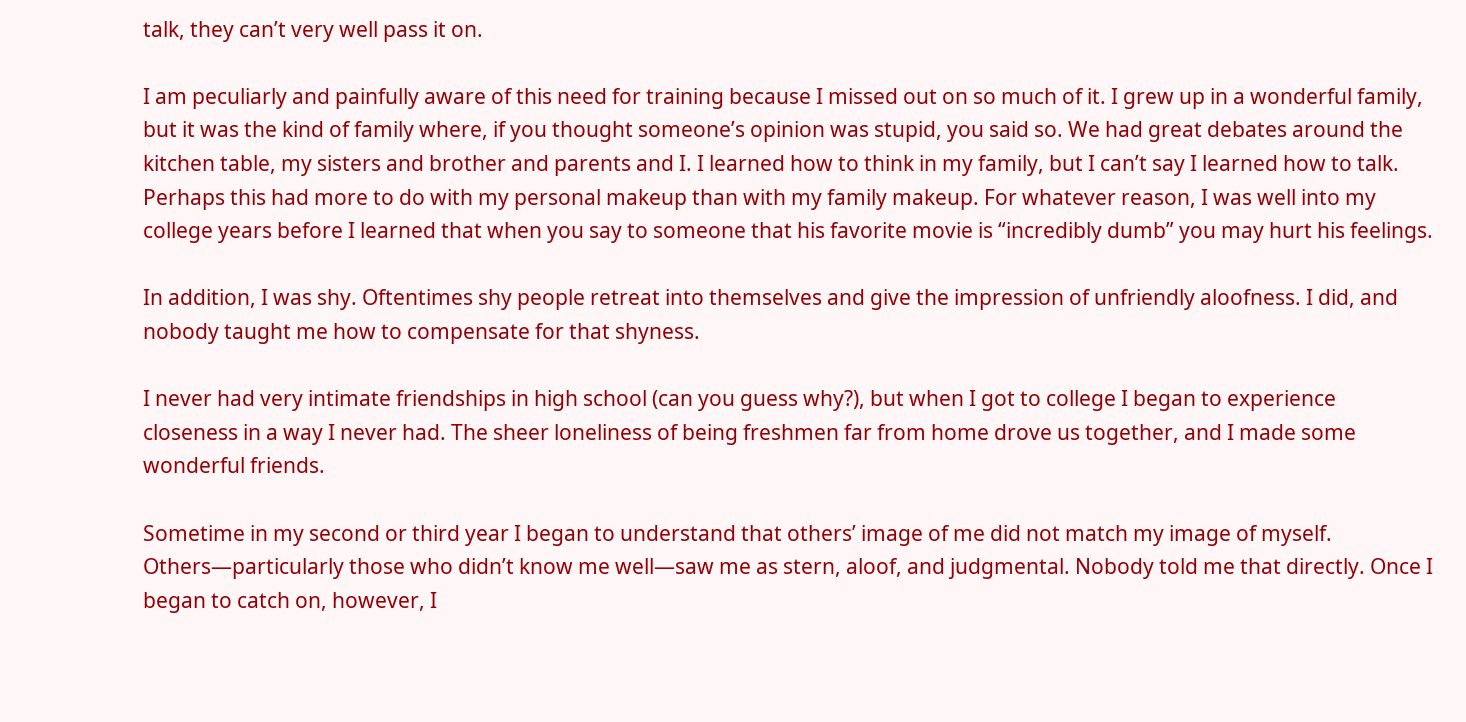talk, they can’t very well pass it on.

I am peculiarly and painfully aware of this need for training because I missed out on so much of it. I grew up in a wonderful family, but it was the kind of family where, if you thought someone’s opinion was stupid, you said so. We had great debates around the kitchen table, my sisters and brother and parents and I. I learned how to think in my family, but I can’t say I learned how to talk. Perhaps this had more to do with my personal makeup than with my family makeup. For whatever reason, I was well into my college years before I learned that when you say to someone that his favorite movie is “incredibly dumb” you may hurt his feelings.

In addition, I was shy. Oftentimes shy people retreat into themselves and give the impression of unfriendly aloofness. I did, and nobody taught me how to compensate for that shyness.

I never had very intimate friendships in high school (can you guess why?), but when I got to college I began to experience closeness in a way I never had. The sheer loneliness of being freshmen far from home drove us together, and I made some wonderful friends.

Sometime in my second or third year I began to understand that others’ image of me did not match my image of myself. Others—particularly those who didn’t know me well—saw me as stern, aloof, and judgmental. Nobody told me that directly. Once I began to catch on, however, I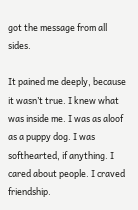got the message from all sides.

It pained me deeply, because it wasn’t true. I knew what was inside me. I was as aloof as a puppy dog. I was softhearted, if anything. I cared about people. I craved friendship.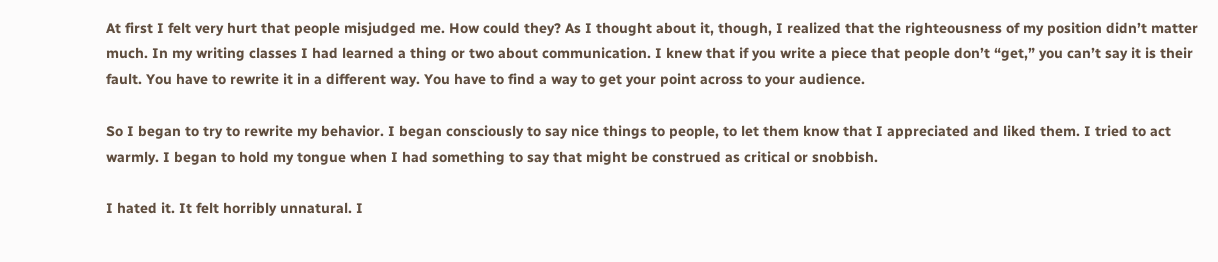At first I felt very hurt that people misjudged me. How could they? As I thought about it, though, I realized that the righteousness of my position didn’t matter much. In my writing classes I had learned a thing or two about communication. I knew that if you write a piece that people don’t “get,” you can’t say it is their fault. You have to rewrite it in a different way. You have to find a way to get your point across to your audience.

So I began to try to rewrite my behavior. I began consciously to say nice things to people, to let them know that I appreciated and liked them. I tried to act warmly. I began to hold my tongue when I had something to say that might be construed as critical or snobbish.

I hated it. It felt horribly unnatural. I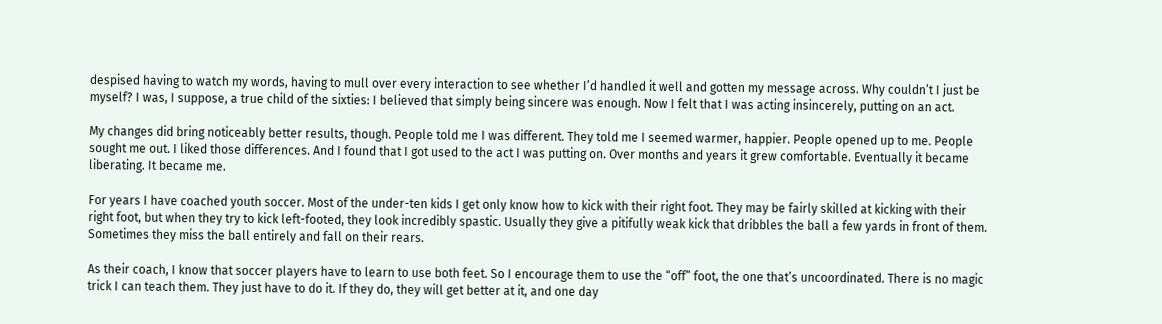despised having to watch my words, having to mull over every interaction to see whether I’d handled it well and gotten my message across. Why couldn’t I just be myself? I was, I suppose, a true child of the sixties: I believed that simply being sincere was enough. Now I felt that I was acting insincerely, putting on an act.

My changes did bring noticeably better results, though. People told me I was different. They told me I seemed warmer, happier. People opened up to me. People sought me out. I liked those differences. And I found that I got used to the act I was putting on. Over months and years it grew comfortable. Eventually it became liberating. It became me.

For years I have coached youth soccer. Most of the under-ten kids I get only know how to kick with their right foot. They may be fairly skilled at kicking with their right foot, but when they try to kick left-footed, they look incredibly spastic. Usually they give a pitifully weak kick that dribbles the ball a few yards in front of them. Sometimes they miss the ball entirely and fall on their rears.

As their coach, I know that soccer players have to learn to use both feet. So I encourage them to use the “off” foot, the one that’s uncoordinated. There is no magic trick I can teach them. They just have to do it. If they do, they will get better at it, and one day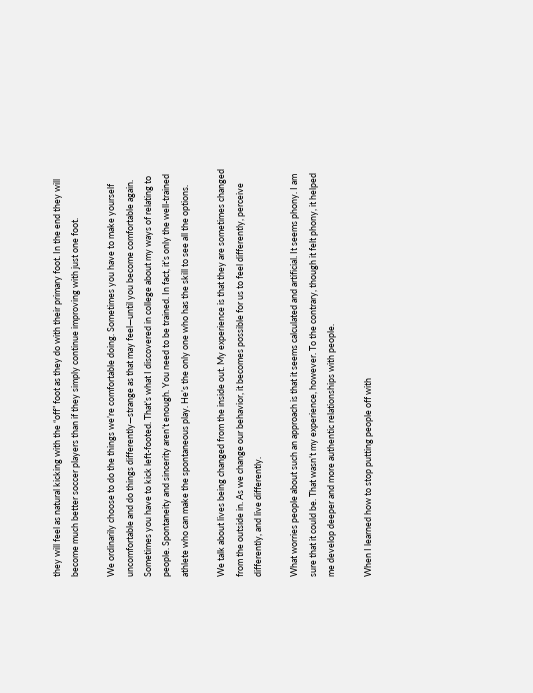they will feel as natural kicking with the “off” foot as they do with their primary foot. In the end they will become much better soccer players than if they simply continue improving with just one foot.

We ordinarily choose to do the things we’re comfortable doing. Sometimes you have to make yourself uncomfortable and do things differently—strange as that may feel—until you become comfortable again. Sometimes you have to kick left-footed. That’s what I discovered in college about my ways of relating to people. Spontaneity and sincerity aren’t enough. You need to be trained. In fact, it’s only the well-trained athlete who can make the spontaneous play. He’s the only one who has the skill to see all the options.

We talk about lives being changed from the inside out. My experience is that they are sometimes changed from the outside in. As we change our behavior, it becomes possible for us to feel differently, perceive differently, and live differently.

What worries people about such an approach is that it seems calculated and artificial. It seems phony. I am sure that it could be. That wasn’t my experience, however. To the contrary, though it felt phony, it helped me develop deeper and more authentic relationships with people.

When I learned how to stop putting people off with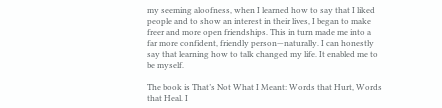my seeming aloofness, when I learned how to say that I liked people and to show an interest in their lives, I began to make freer and more open friendships. This in turn made me into a far more confident, friendly person—naturally. I can honestly say that learning how to talk changed my life. It enabled me to be myself.

The book is That’s Not What I Meant: Words that Hurt, Words that Heal. I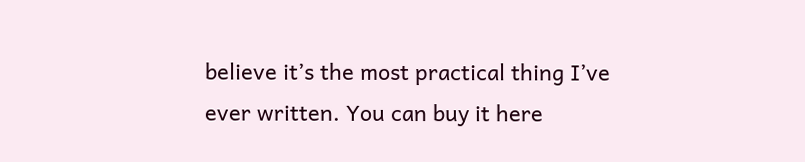believe it’s the most practical thing I’ve ever written. You can buy it here